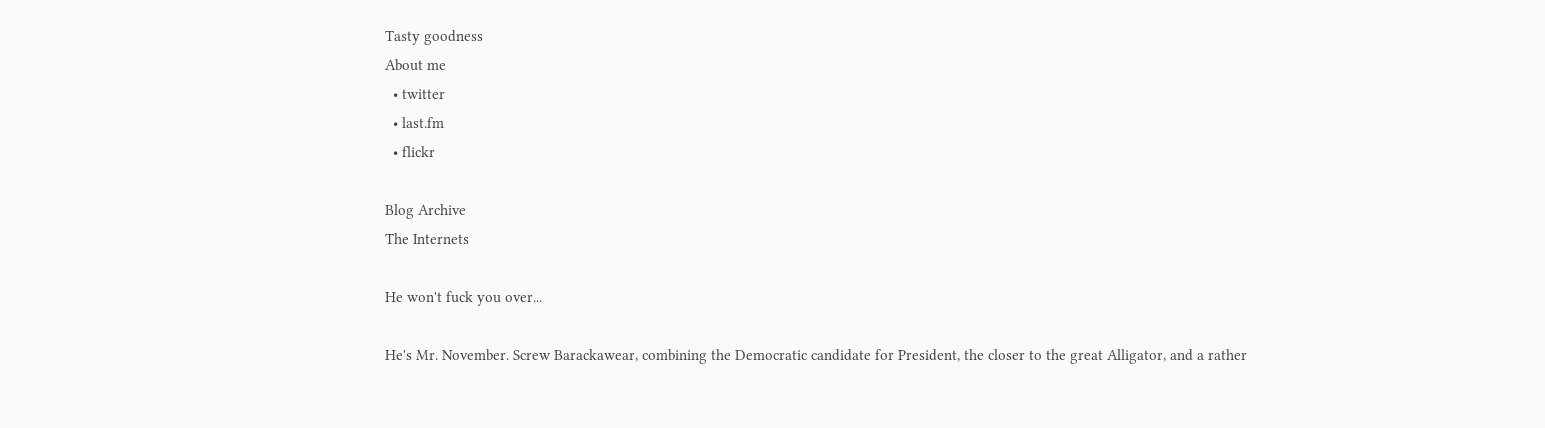Tasty goodness
About me
  • twitter
  • last.fm
  • flickr

Blog Archive
The Internets

He won't fuck you over...

He's Mr. November. Screw Barackawear, combining the Democratic candidate for President, the closer to the great Alligator, and a rather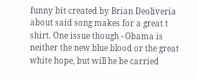funny bit created by Brian Deoliveria about said song makes for a great t shirt. One issue though - Obama is neither the new blue blood or the great white hope, but will he be carried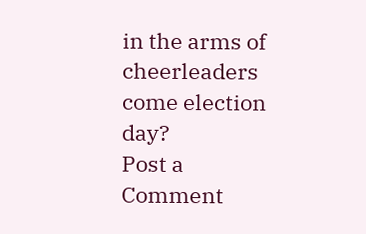in the arms of cheerleaders come election day?
Post a Comment